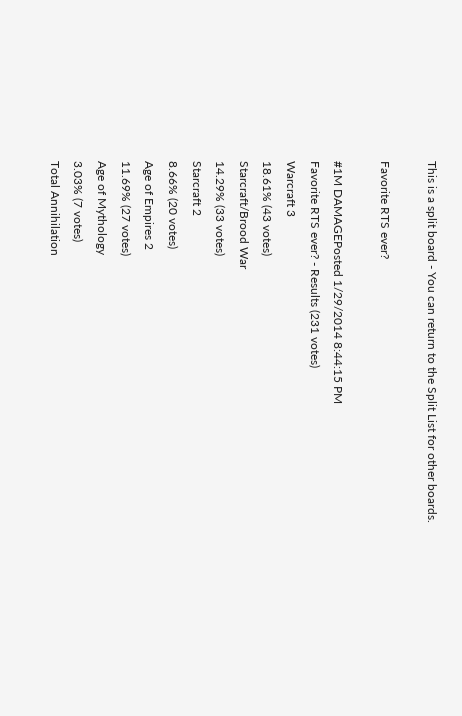This is a split board - You can return to the Split List for other boards.

Favorite RTS ever?

#1M DAMAGEPosted 1/29/2014 8:44:15 PM
Favorite RTS ever? - Results (231 votes)
Warcraft 3
18.61% (43 votes)
Starcraft/Brood War
14.29% (33 votes)
Starcraft 2
8.66% (20 votes)
Age of Empires 2
11.69% (27 votes)
Age of Mythology
3.03% (7 votes)
Total Annihilation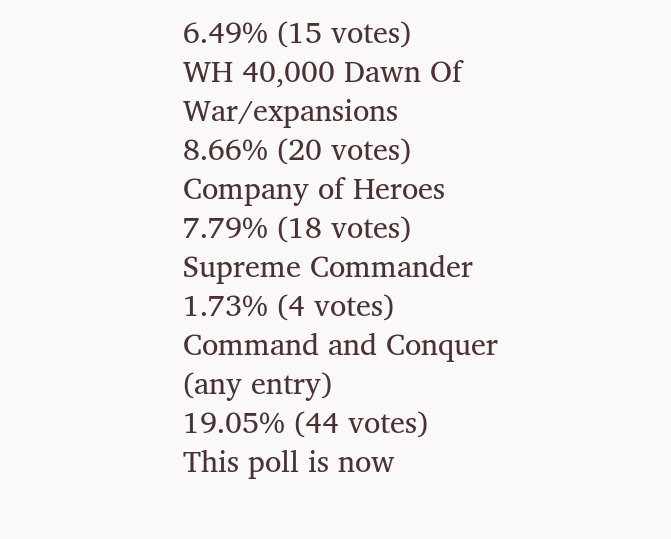6.49% (15 votes)
WH 40,000 Dawn Of War/expansions
8.66% (20 votes)
Company of Heroes
7.79% (18 votes)
Supreme Commander
1.73% (4 votes)
Command and Conquer (any entry)
19.05% (44 votes)
This poll is now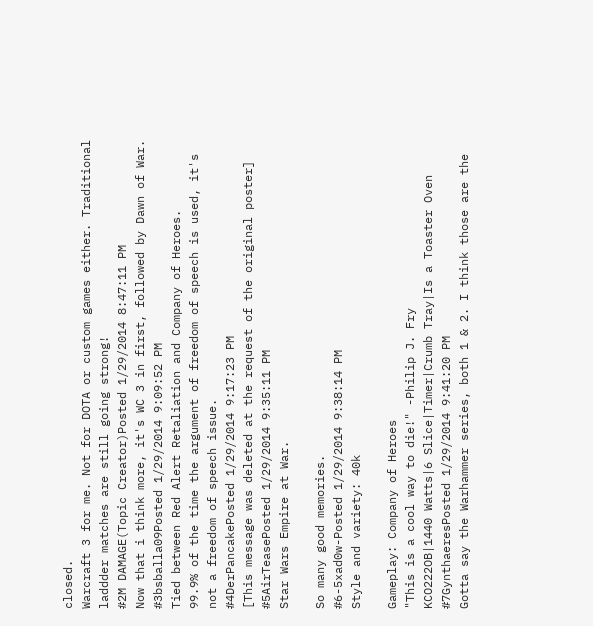closed.
Warcraft 3 for me. Not for DOTA or custom games either. Traditional laddder matches are still going strong!
#2M DAMAGE(Topic Creator)Posted 1/29/2014 8:47:11 PM
Now that i think more, it's WC 3 in first, followed by Dawn of War.
#3bsballa09Posted 1/29/2014 9:09:52 PM
Tied between Red Alert Retaliation and Company of Heroes.
99.9% of the time the argument of freedom of speech is used, it's not a freedom of speech issue.
#4DerPancakePosted 1/29/2014 9:17:23 PM
[This message was deleted at the request of the original poster]
#5AirTeasePosted 1/29/2014 9:35:11 PM
Star Wars Empire at War.

So many good memories.
#6-5xad0w-Posted 1/29/2014 9:38:14 PM
Style and variety: 40k

Gameplay: Company of Heroes
"This is a cool way to die!" -Philip J. Fry
KCO222OB|1440 Watts|6 Slice|Timer|Crumb Tray|Is a Toaster Oven
#7GynthaeresPosted 1/29/2014 9:41:20 PM
Gotta say the Warhammer series, both 1 & 2. I think those are the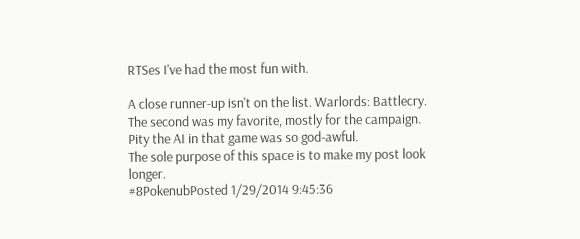RTSes I've had the most fun with.

A close runner-up isn't on the list. Warlords: Battlecry. The second was my favorite, mostly for the campaign. Pity the AI in that game was so god-awful.
The sole purpose of this space is to make my post look longer.
#8PokenubPosted 1/29/2014 9:45:36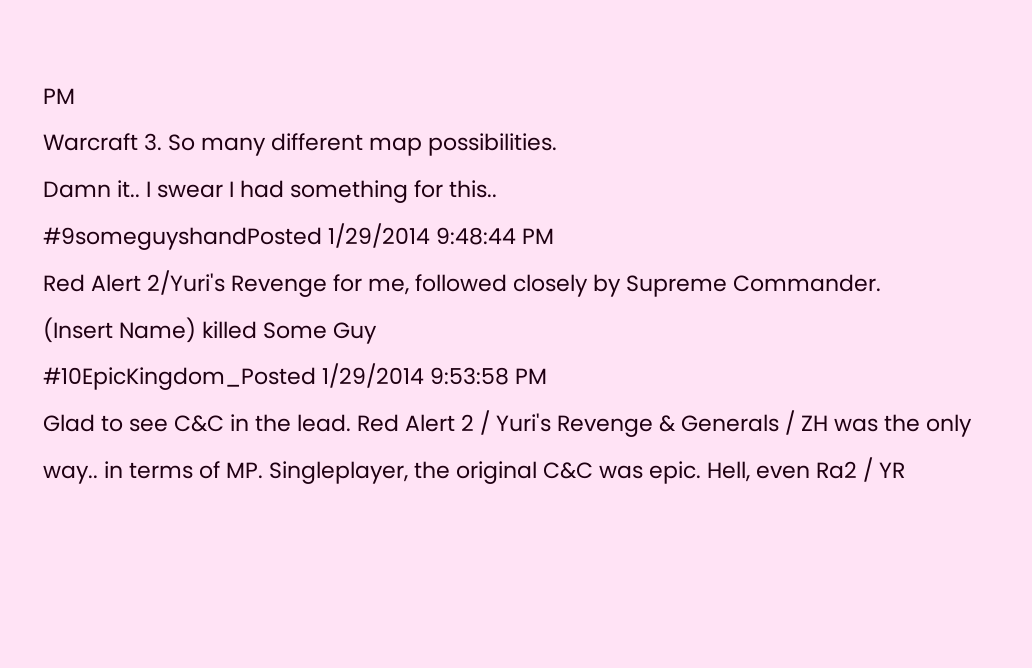PM
Warcraft 3. So many different map possibilities.
Damn it.. I swear I had something for this..
#9someguyshandPosted 1/29/2014 9:48:44 PM
Red Alert 2/Yuri's Revenge for me, followed closely by Supreme Commander.
(Insert Name) killed Some Guy
#10EpicKingdom_Posted 1/29/2014 9:53:58 PM
Glad to see C&C in the lead. Red Alert 2 / Yuri's Revenge & Generals / ZH was the only way.. in terms of MP. Singleplayer, the original C&C was epic. Hell, even Ra2 / YR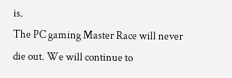is.
The PC gaming Master Race will never die out. We will continue to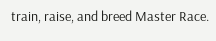train, raise, and breed Master Race.